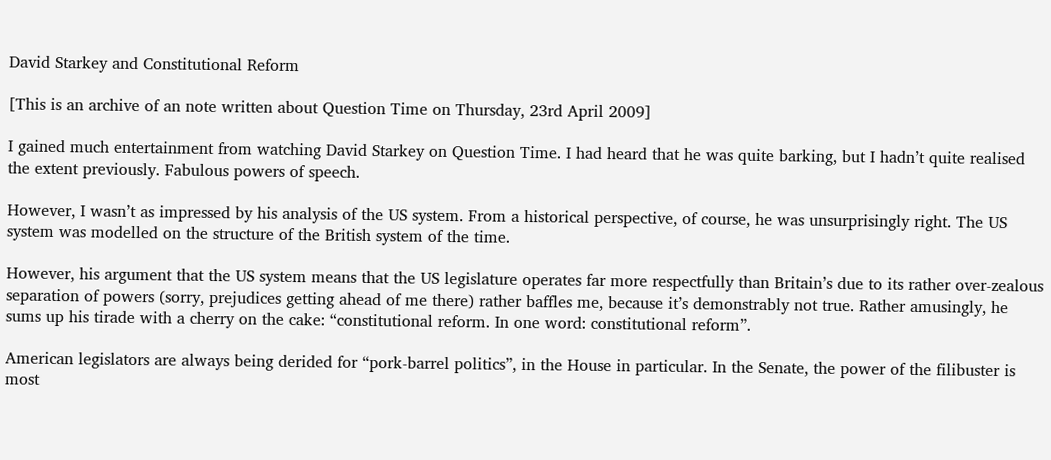David Starkey and Constitutional Reform

[This is an archive of an note written about Question Time on Thursday, 23rd April 2009]

I gained much entertainment from watching David Starkey on Question Time. I had heard that he was quite barking, but I hadn’t quite realised the extent previously. Fabulous powers of speech.

However, I wasn’t as impressed by his analysis of the US system. From a historical perspective, of course, he was unsurprisingly right. The US system was modelled on the structure of the British system of the time.

However, his argument that the US system means that the US legislature operates far more respectfully than Britain’s due to its rather over-zealous separation of powers (sorry, prejudices getting ahead of me there) rather baffles me, because it’s demonstrably not true. Rather amusingly, he sums up his tirade with a cherry on the cake: “constitutional reform. In one word: constitutional reform”.

American legislators are always being derided for “pork-barrel politics”, in the House in particular. In the Senate, the power of the filibuster is most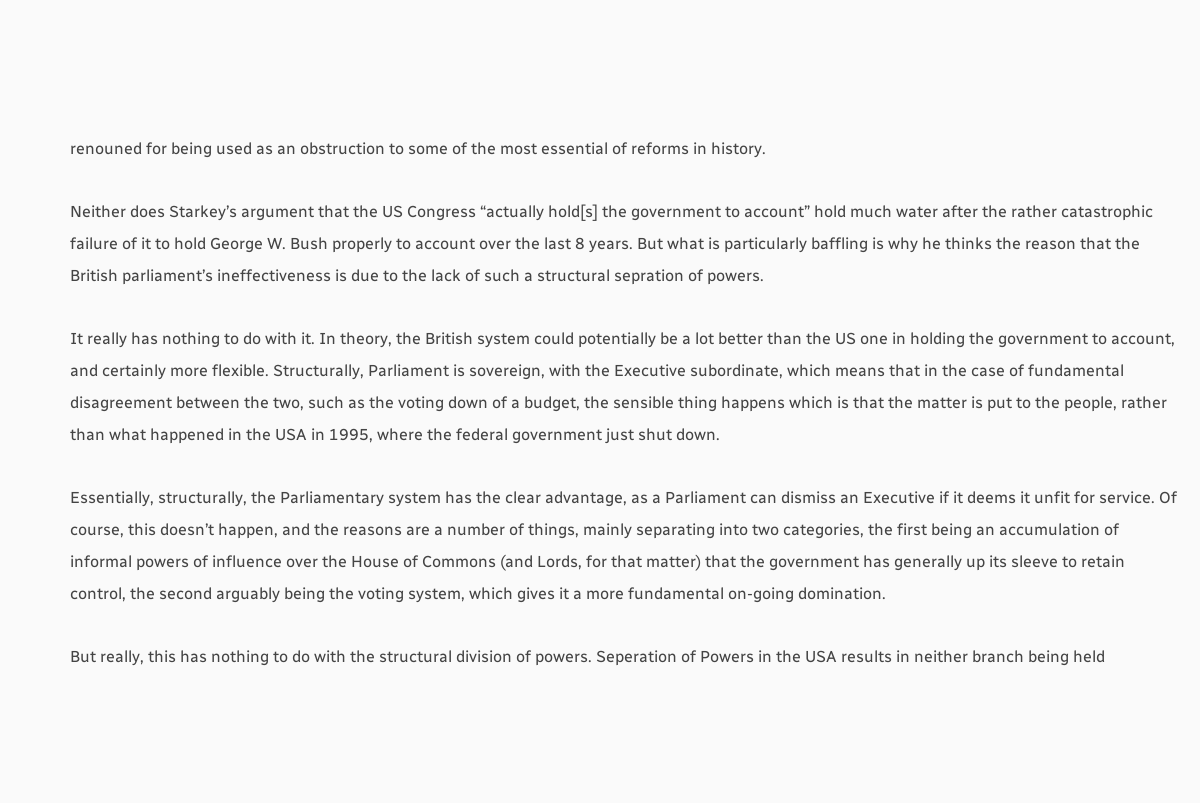renouned for being used as an obstruction to some of the most essential of reforms in history.

Neither does Starkey’s argument that the US Congress “actually hold[s] the government to account” hold much water after the rather catastrophic failure of it to hold George W. Bush properly to account over the last 8 years. But what is particularly baffling is why he thinks the reason that the British parliament’s ineffectiveness is due to the lack of such a structural sepration of powers.

It really has nothing to do with it. In theory, the British system could potentially be a lot better than the US one in holding the government to account, and certainly more flexible. Structurally, Parliament is sovereign, with the Executive subordinate, which means that in the case of fundamental disagreement between the two, such as the voting down of a budget, the sensible thing happens which is that the matter is put to the people, rather than what happened in the USA in 1995, where the federal government just shut down.

Essentially, structurally, the Parliamentary system has the clear advantage, as a Parliament can dismiss an Executive if it deems it unfit for service. Of course, this doesn’t happen, and the reasons are a number of things, mainly separating into two categories, the first being an accumulation of informal powers of influence over the House of Commons (and Lords, for that matter) that the government has generally up its sleeve to retain control, the second arguably being the voting system, which gives it a more fundamental on-going domination.

But really, this has nothing to do with the structural division of powers. Seperation of Powers in the USA results in neither branch being held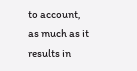to account, as much as it results in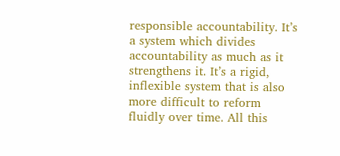responsible accountability. It’s a system which divides accountability as much as it strengthens it. It’s a rigid, inflexible system that is also more difficult to reform fluidly over time. All this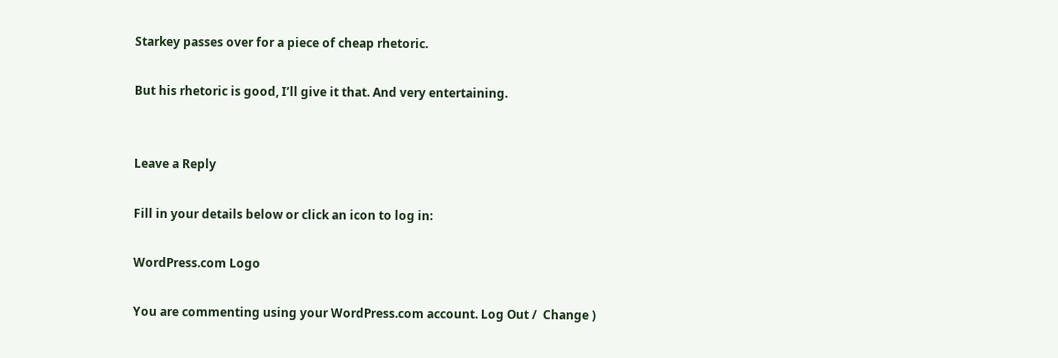Starkey passes over for a piece of cheap rhetoric.

But his rhetoric is good, I’ll give it that. And very entertaining.


Leave a Reply

Fill in your details below or click an icon to log in:

WordPress.com Logo

You are commenting using your WordPress.com account. Log Out /  Change )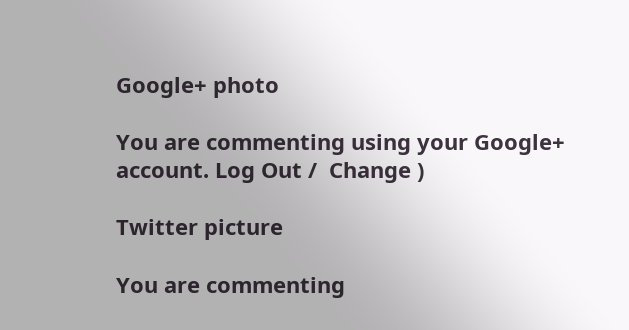Google+ photo

You are commenting using your Google+ account. Log Out /  Change )

Twitter picture

You are commenting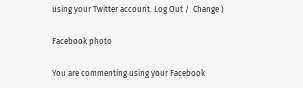using your Twitter account. Log Out /  Change )

Facebook photo

You are commenting using your Facebook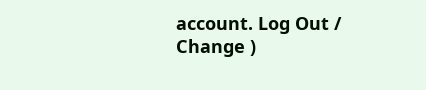account. Log Out /  Change )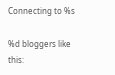Connecting to %s

%d bloggers like this: